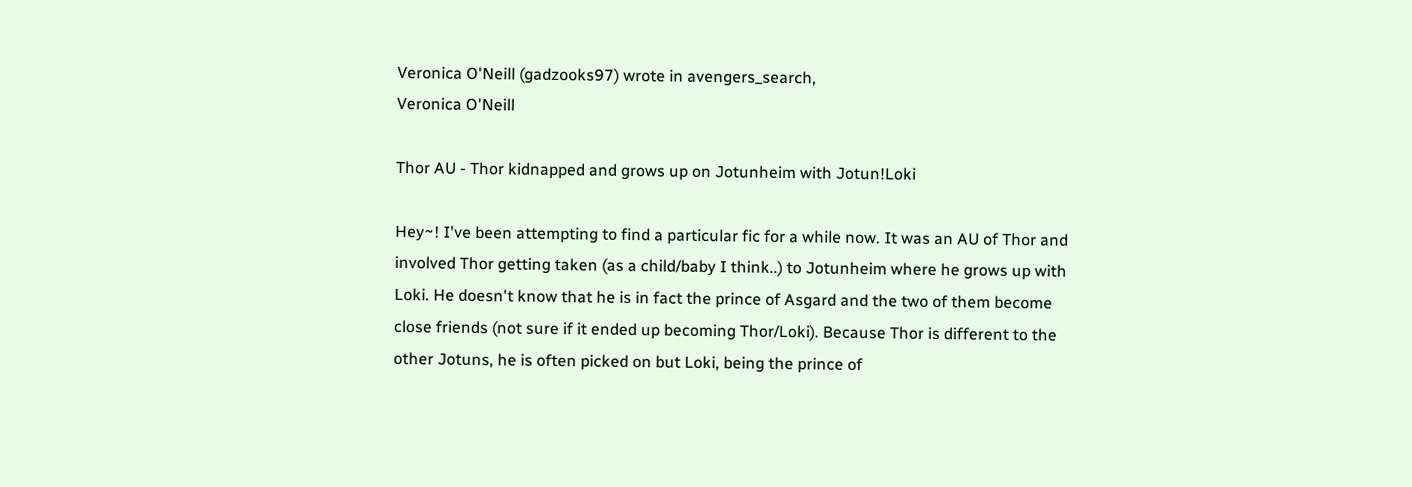Veronica O'Neill (gadzooks97) wrote in avengers_search,
Veronica O'Neill

Thor AU - Thor kidnapped and grows up on Jotunheim with Jotun!Loki

Hey~! I've been attempting to find a particular fic for a while now. It was an AU of Thor and involved Thor getting taken (as a child/baby I think..) to Jotunheim where he grows up with Loki. He doesn't know that he is in fact the prince of Asgard and the two of them become close friends (not sure if it ended up becoming Thor/Loki). Because Thor is different to the other Jotuns, he is often picked on but Loki, being the prince of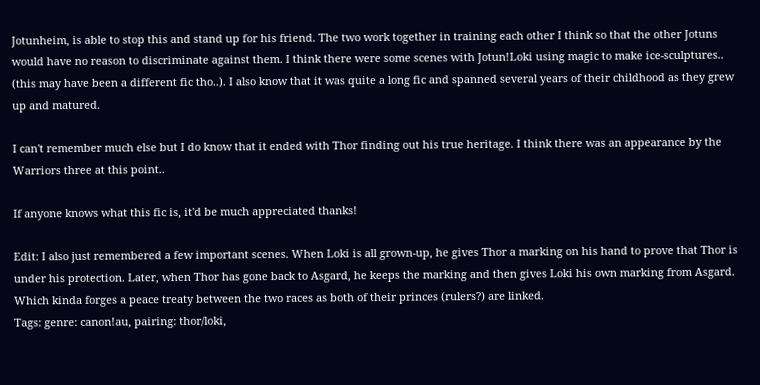Jotunheim, is able to stop this and stand up for his friend. The two work together in training each other I think so that the other Jotuns would have no reason to discriminate against them. I think there were some scenes with Jotun!Loki using magic to make ice-sculptures.. (this may have been a different fic tho..). I also know that it was quite a long fic and spanned several years of their childhood as they grew up and matured.

I can't remember much else but I do know that it ended with Thor finding out his true heritage. I think there was an appearance by the Warriors three at this point..

If anyone knows what this fic is, it'd be much appreciated thanks!

Edit: I also just remembered a few important scenes. When Loki is all grown-up, he gives Thor a marking on his hand to prove that Thor is under his protection. Later, when Thor has gone back to Asgard, he keeps the marking and then gives Loki his own marking from Asgard. Which kinda forges a peace treaty between the two races as both of their princes (rulers?) are linked.
Tags: genre: canon!au, pairing: thor/loki,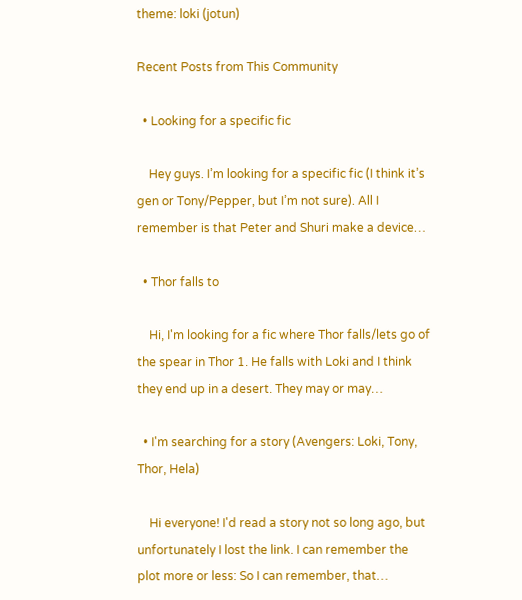theme: loki (jotun)

Recent Posts from This Community

  • Looking for a specific fic

    Hey guys. I’m looking for a specific fic (I think it’s gen or Tony/Pepper, but I’m not sure). All I remember is that Peter and Shuri make a device…

  • Thor falls to

    Hi, I'm looking for a fic where Thor falls/lets go of the spear in Thor 1. He falls with Loki and I think they end up in a desert. They may or may…

  • I'm searching for a story (Avengers: Loki, Tony, Thor, Hela)

    Hi everyone! I'd read a story not so long ago, but unfortunately I lost the link. I can remember the plot more or less: So I can remember, that…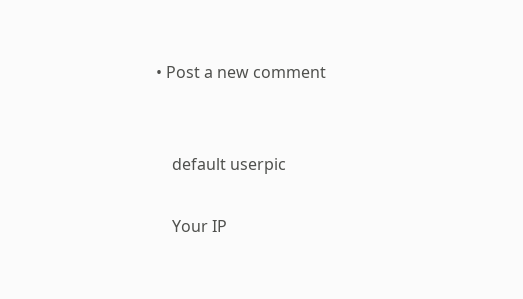• Post a new comment


    default userpic

    Your IP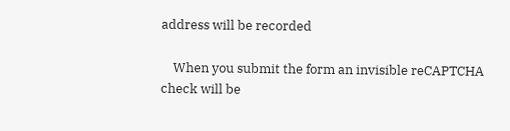address will be recorded

    When you submit the form an invisible reCAPTCHA check will be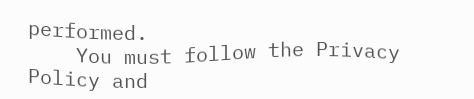performed.
    You must follow the Privacy Policy and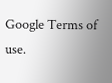Google Terms of use.